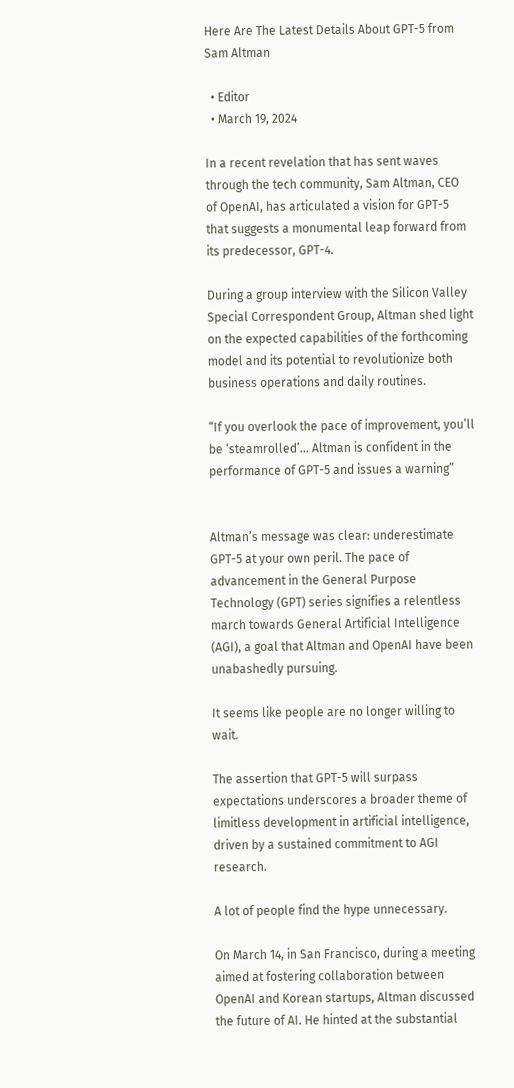Here Are The Latest Details About GPT-5 from Sam Altman

  • Editor
  • March 19, 2024

In a recent revelation that has sent waves through the tech community, Sam Altman, CEO of OpenAI, has articulated a vision for GPT-5 that suggests a monumental leap forward from its predecessor, GPT-4.

During a group interview with the Silicon Valley Special Correspondent Group, Altman shed light on the expected capabilities of the forthcoming model and its potential to revolutionize both business operations and daily routines.

“If you overlook the pace of improvement, you’ll be ‘steamrolled’… Altman is confident in the performance of GPT-5 and issues a warning”


Altman’s message was clear: underestimate GPT-5 at your own peril. The pace of advancement in the General Purpose Technology (GPT) series signifies a relentless march towards General Artificial Intelligence (AGI), a goal that Altman and OpenAI have been unabashedly pursuing.

It seems like people are no longer willing to wait.

The assertion that GPT-5 will surpass expectations underscores a broader theme of limitless development in artificial intelligence, driven by a sustained commitment to AGI research.

A lot of people find the hype unnecessary.

On March 14, in San Francisco, during a meeting aimed at fostering collaboration between OpenAI and Korean startups, Altman discussed the future of AI. He hinted at the substantial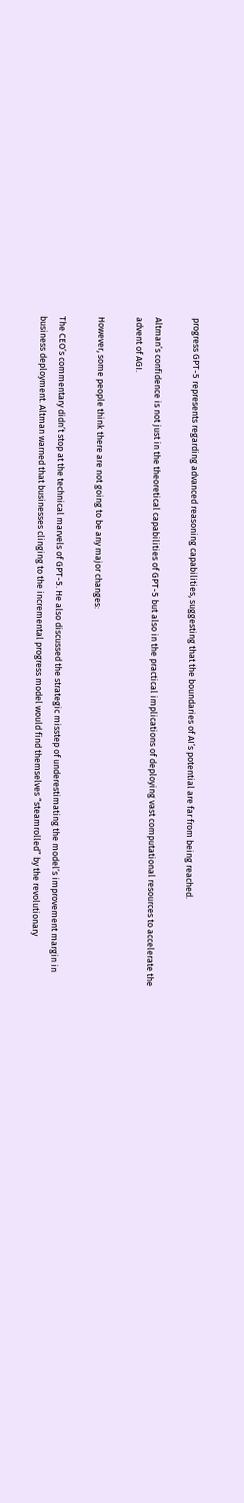progress GPT-5 represents regarding advanced reasoning capabilities, suggesting that the boundaries of AI’s potential are far from being reached.

Altman’s confidence is not just in the theoretical capabilities of GPT-5 but also in the practical implications of deploying vast computational resources to accelerate the advent of AGI.

However, some people think there are not going to be any major changes:

The CEO’s commentary didn’t stop at the technical marvels of GPT-5. He also discussed the strategic misstep of underestimating the model’s improvement margin in business deployment. Altman warned that businesses clinging to the incremental progress model would find themselves “steamrolled” by the revolutionary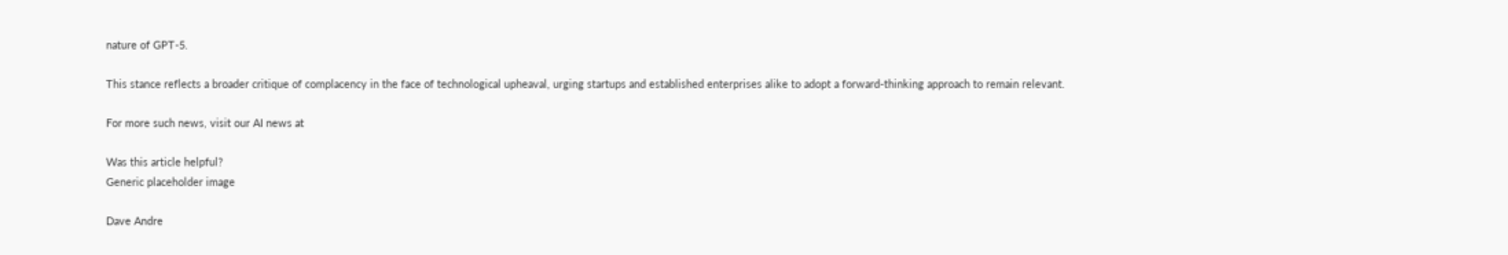nature of GPT-5.

This stance reflects a broader critique of complacency in the face of technological upheaval, urging startups and established enterprises alike to adopt a forward-thinking approach to remain relevant.

For more such news, visit our AI news at

Was this article helpful?
Generic placeholder image

Dave Andre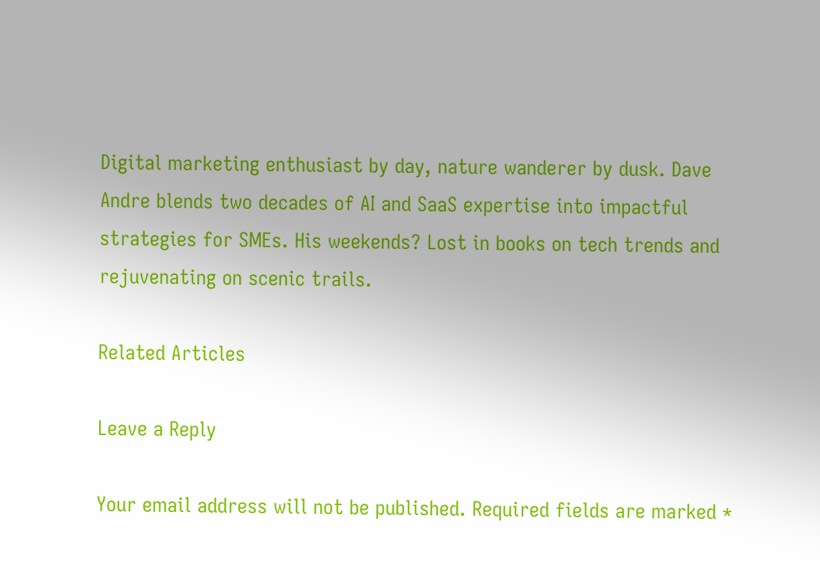Digital marketing enthusiast by day, nature wanderer by dusk. Dave Andre blends two decades of AI and SaaS expertise into impactful strategies for SMEs. His weekends? Lost in books on tech trends and rejuvenating on scenic trails.

Related Articles

Leave a Reply

Your email address will not be published. Required fields are marked *